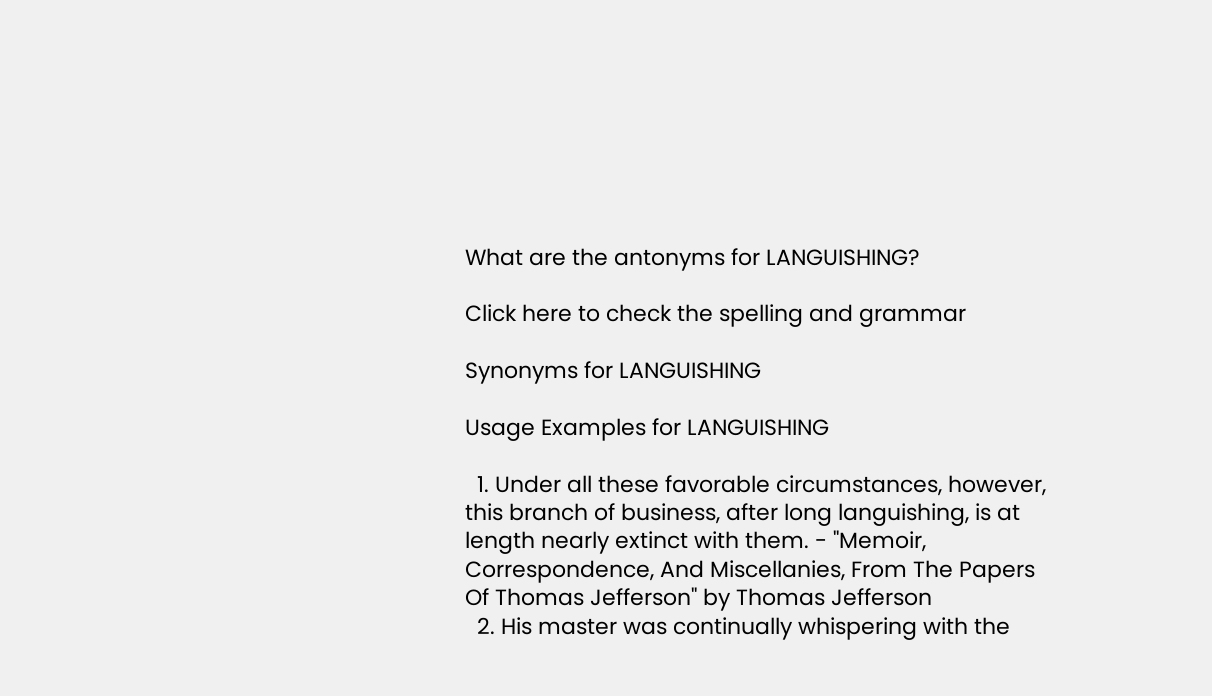What are the antonyms for LANGUISHING?

Click here to check the spelling and grammar

Synonyms for LANGUISHING

Usage Examples for LANGUISHING

  1. Under all these favorable circumstances, however, this branch of business, after long languishing, is at length nearly extinct with them. - "Memoir, Correspondence, And Miscellanies, From The Papers Of Thomas Jefferson" by Thomas Jefferson
  2. His master was continually whispering with the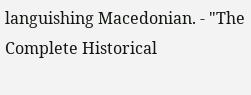languishing Macedonian. - "The Complete Historical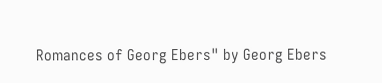Romances of Georg Ebers" by Georg Ebers